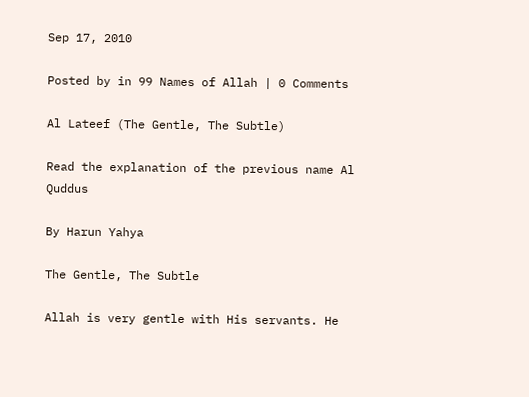Sep 17, 2010

Posted by in 99 Names of Allah | 0 Comments

Al Lateef (The Gentle, The Subtle)

Read the explanation of the previous name Al Quddus

By Harun Yahya

The Gentle, The Subtle

Allah is very gentle with His servants. He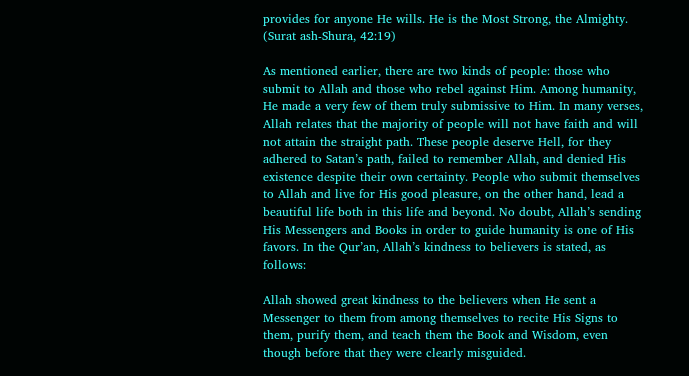provides for anyone He wills. He is the Most Strong, the Almighty. (Surat ash-Shura, 42:19)

As mentioned earlier, there are two kinds of people: those who submit to Allah and those who rebel against Him. Among humanity, He made a very few of them truly submissive to Him. In many verses, Allah relates that the majority of people will not have faith and will not attain the straight path. These people deserve Hell, for they adhered to Satan’s path, failed to remember Allah, and denied His existence despite their own certainty. People who submit themselves to Allah and live for His good pleasure, on the other hand, lead a beautiful life both in this life and beyond. No doubt, Allah’s sending His Messengers and Books in order to guide humanity is one of His favors. In the Qur’an, Allah’s kindness to believers is stated, as follows:

Allah showed great kindness to the believers when He sent a Messenger to them from among themselves to recite His Signs to them, purify them, and teach them the Book and Wisdom, even though before that they were clearly misguided.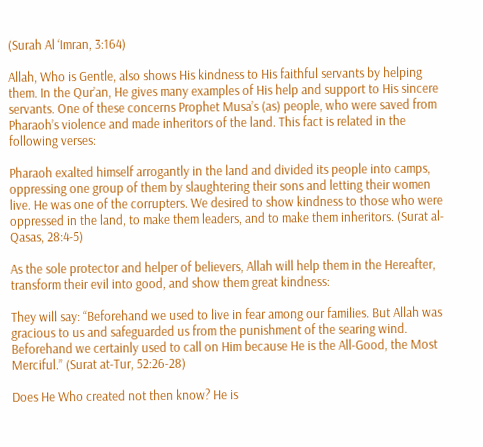(Surah Al ‘Imran, 3:164)

Allah, Who is Gentle, also shows His kindness to His faithful servants by helping them. In the Qur’an, He gives many examples of His help and support to His sincere servants. One of these concerns Prophet Musa’s (as) people, who were saved from Pharaoh’s violence and made inheritors of the land. This fact is related in the following verses:

Pharaoh exalted himself arrogantly in the land and divided its people into camps, oppressing one group of them by slaughtering their sons and letting their women live. He was one of the corrupters. We desired to show kindness to those who were oppressed in the land, to make them leaders, and to make them inheritors. (Surat al-Qasas, 28:4-5)

As the sole protector and helper of believers, Allah will help them in the Hereafter, transform their evil into good, and show them great kindness:

They will say: “Beforehand we used to live in fear among our families. But Allah was gracious to us and safeguarded us from the punishment of the searing wind. Beforehand we certainly used to call on Him because He is the All-Good, the Most Merciful.” (Surat at-Tur, 52:26-28)

Does He Who created not then know? He is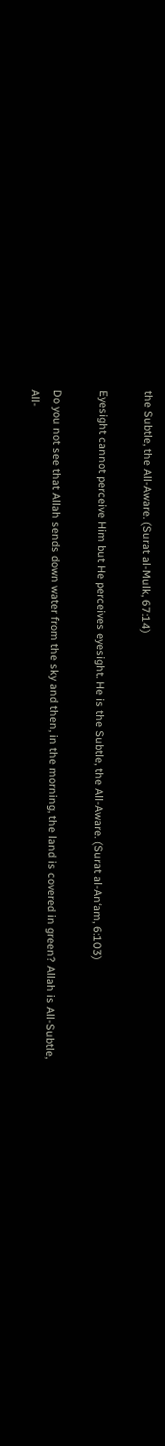the Subtle, the All-Aware. (Surat al-Mulk, 67:14)

Eyesight cannot perceive Him but He perceives eyesight. He is the Subtle, the All-Aware. (Surat al-An‘am, 6:103)

Do you not see that Allah sends down water from the sky and then, in the morning, the land is covered in green? Allah is All-Subtle, All-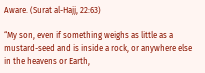Aware. (Surat al-Hajj, 22:63)

“My son, even if something weighs as little as a mustard-seed and is inside a rock, or anywhere else in the heavens or Earth,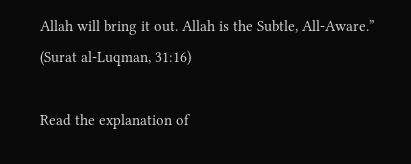Allah will bring it out. Allah is the Subtle, All-Aware.” (Surat al-Luqman, 31:16)

Read the explanation of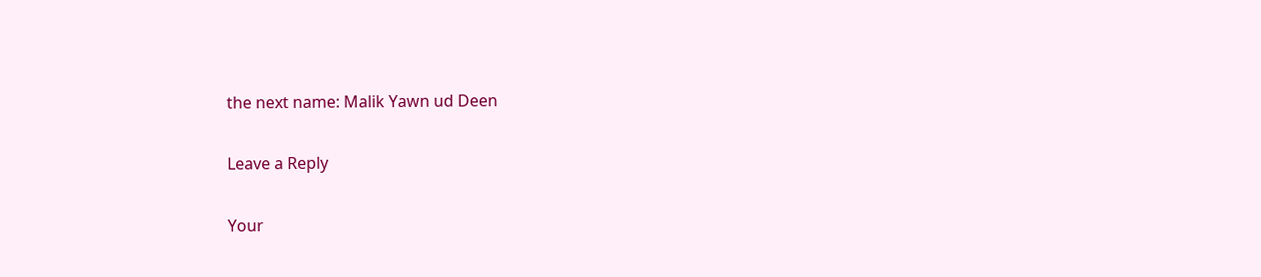the next name: Malik Yawn ud Deen

Leave a Reply

Your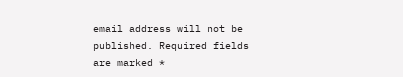email address will not be published. Required fields are marked *